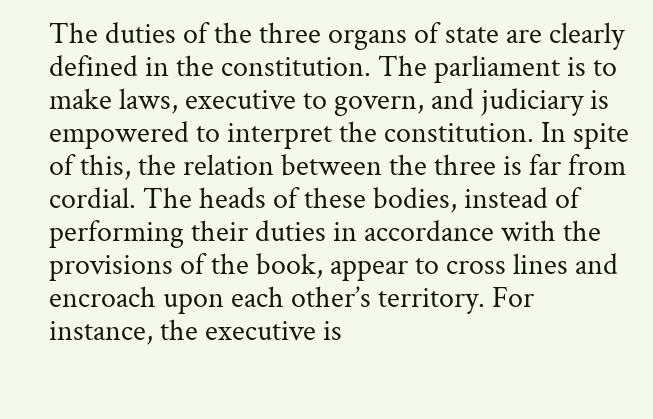The duties of the three organs of state are clearly defined in the constitution. The parliament is to make laws, executive to govern, and judiciary is empowered to interpret the constitution. In spite of this, the relation between the three is far from cordial. The heads of these bodies, instead of performing their duties in accordance with the provisions of the book, appear to cross lines and encroach upon each other’s territory. For instance, the executive is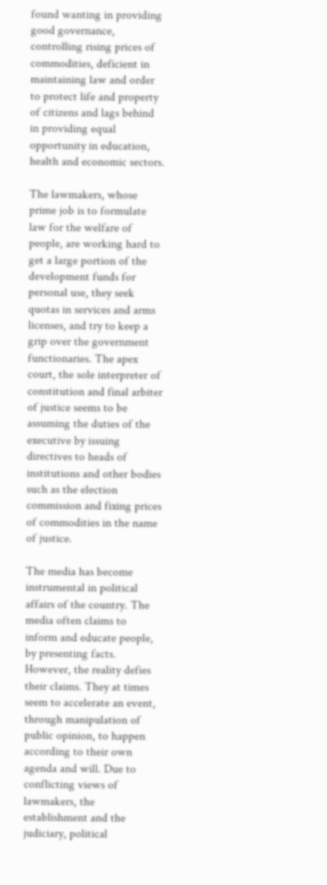found wanting in providing good governance, controlling rising prices of commodities, deficient in maintaining law and order to protect life and property of citizens and lags behind in providing equal opportunity in education, health and economic sectors.

The lawmakers, whose prime job is to formulate law for the welfare of people, are working hard to get a large portion of the development funds for personal use, they seek quotas in services and arms licenses, and try to keep a grip over the government functionaries. The apex court, the sole interpreter of constitution and final arbiter of justice seems to be assuming the duties of the executive by issuing directives to heads of institutions and other bodies such as the election commission and fixing prices of commodities in the name of justice.

The media has become instrumental in political affairs of the country. The media often claims to inform and educate people, by presenting facts. However, the reality defies their claims. They at times seem to accelerate an event, through manipulation of public opinion, to happen according to their own agenda and will. Due to conflicting views of lawmakers, the establishment and the judiciary, political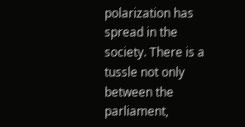polarization has spread in the society. There is a tussle not only between the parliament,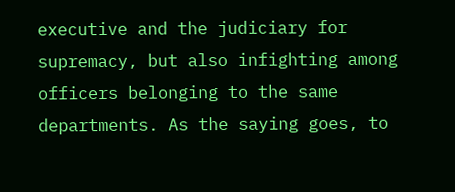executive and the judiciary for supremacy, but also infighting among officers belonging to the same departments. As the saying goes, to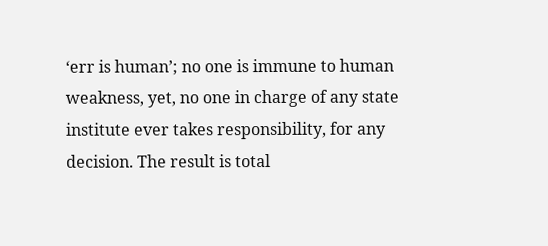‘err is human’; no one is immune to human weakness, yet, no one in charge of any state institute ever takes responsibility, for any decision. The result is total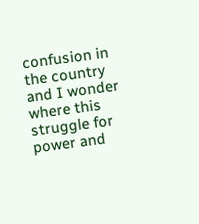confusion in the country and I wonder where this struggle for power and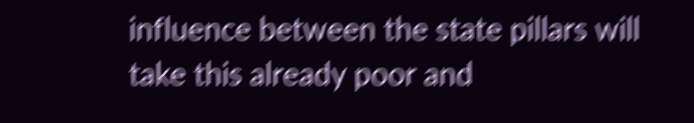influence between the state pillars will take this already poor and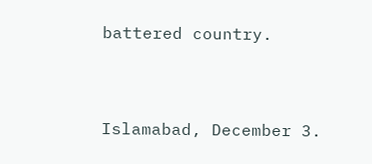battered country.


Islamabad, December 3.